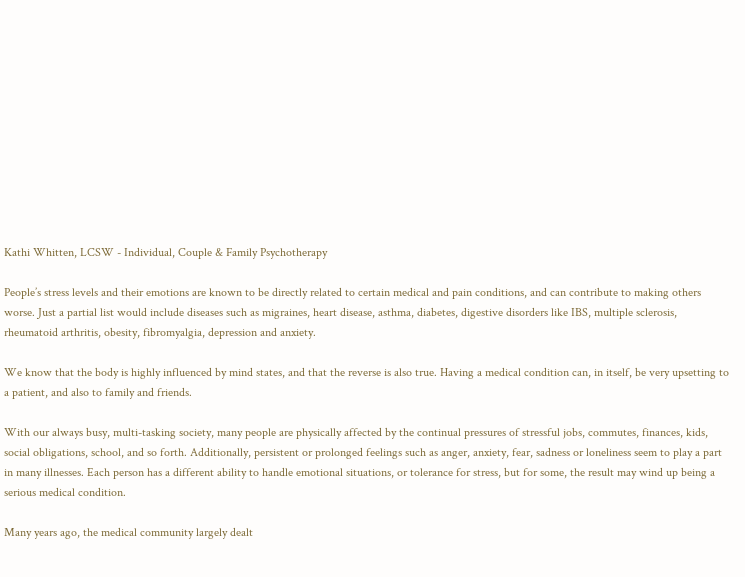Kathi Whitten, LCSW - Individual, Couple & Family Psychotherapy

People’s stress levels and their emotions are known to be directly related to certain medical and pain conditions, and can contribute to making others worse. Just a partial list would include diseases such as migraines, heart disease, asthma, diabetes, digestive disorders like IBS, multiple sclerosis, rheumatoid arthritis, obesity, fibromyalgia, depression and anxiety.

We know that the body is highly influenced by mind states, and that the reverse is also true. Having a medical condition can, in itself, be very upsetting to a patient, and also to family and friends.

With our always busy, multi-tasking society, many people are physically affected by the continual pressures of stressful jobs, commutes, finances, kids, social obligations, school, and so forth. Additionally, persistent or prolonged feelings such as anger, anxiety, fear, sadness or loneliness seem to play a part in many illnesses. Each person has a different ability to handle emotional situations, or tolerance for stress, but for some, the result may wind up being a serious medical condition.

Many years ago, the medical community largely dealt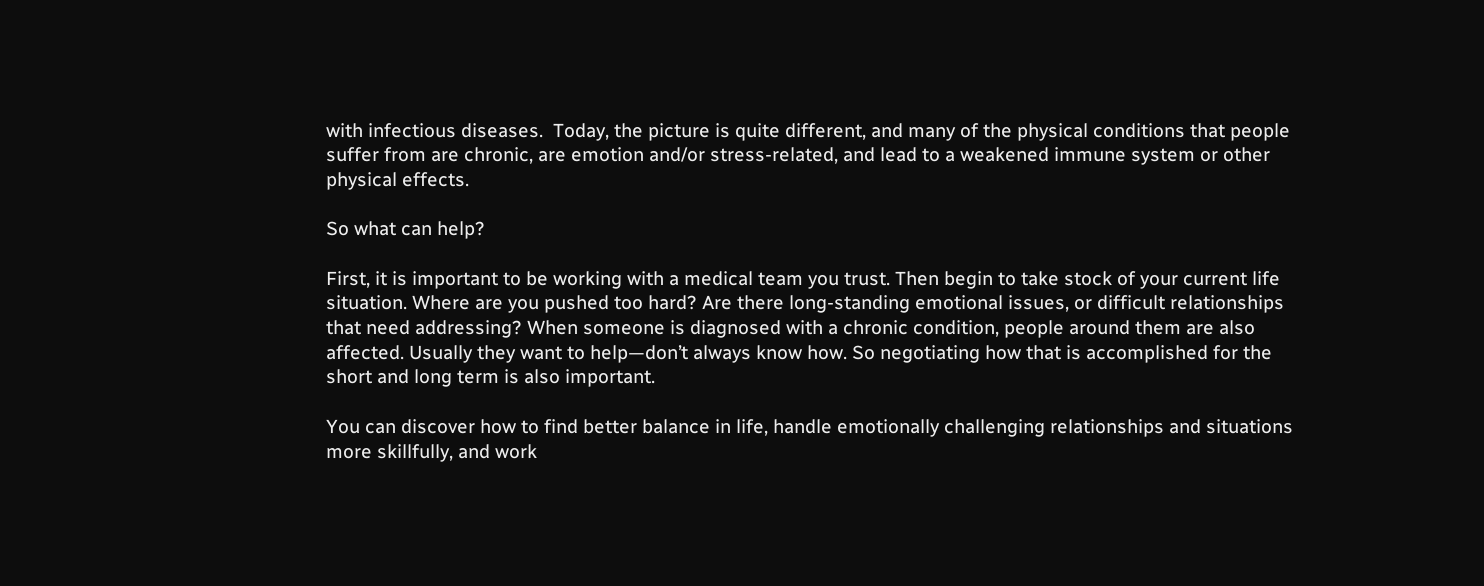with infectious diseases.  Today, the picture is quite different, and many of the physical conditions that people suffer from are chronic, are emotion and/or stress-related, and lead to a weakened immune system or other physical effects.

So what can help?

First, it is important to be working with a medical team you trust. Then begin to take stock of your current life situation. Where are you pushed too hard? Are there long-standing emotional issues, or difficult relationships that need addressing? When someone is diagnosed with a chronic condition, people around them are also affected. Usually they want to help—don’t always know how. So negotiating how that is accomplished for the short and long term is also important.

You can discover how to find better balance in life, handle emotionally challenging relationships and situations more skillfully, and work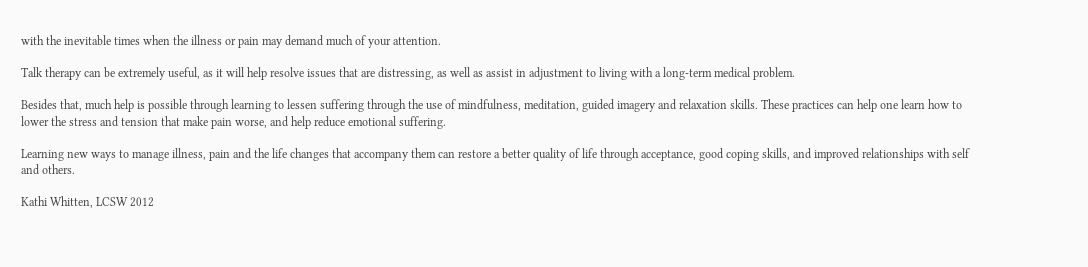with the inevitable times when the illness or pain may demand much of your attention.

Talk therapy can be extremely useful, as it will help resolve issues that are distressing, as well as assist in adjustment to living with a long-term medical problem.

Besides that, much help is possible through learning to lessen suffering through the use of mindfulness, meditation, guided imagery and relaxation skills. These practices can help one learn how to lower the stress and tension that make pain worse, and help reduce emotional suffering.

Learning new ways to manage illness, pain and the life changes that accompany them can restore a better quality of life through acceptance, good coping skills, and improved relationships with self and others.

Kathi Whitten, LCSW 2012